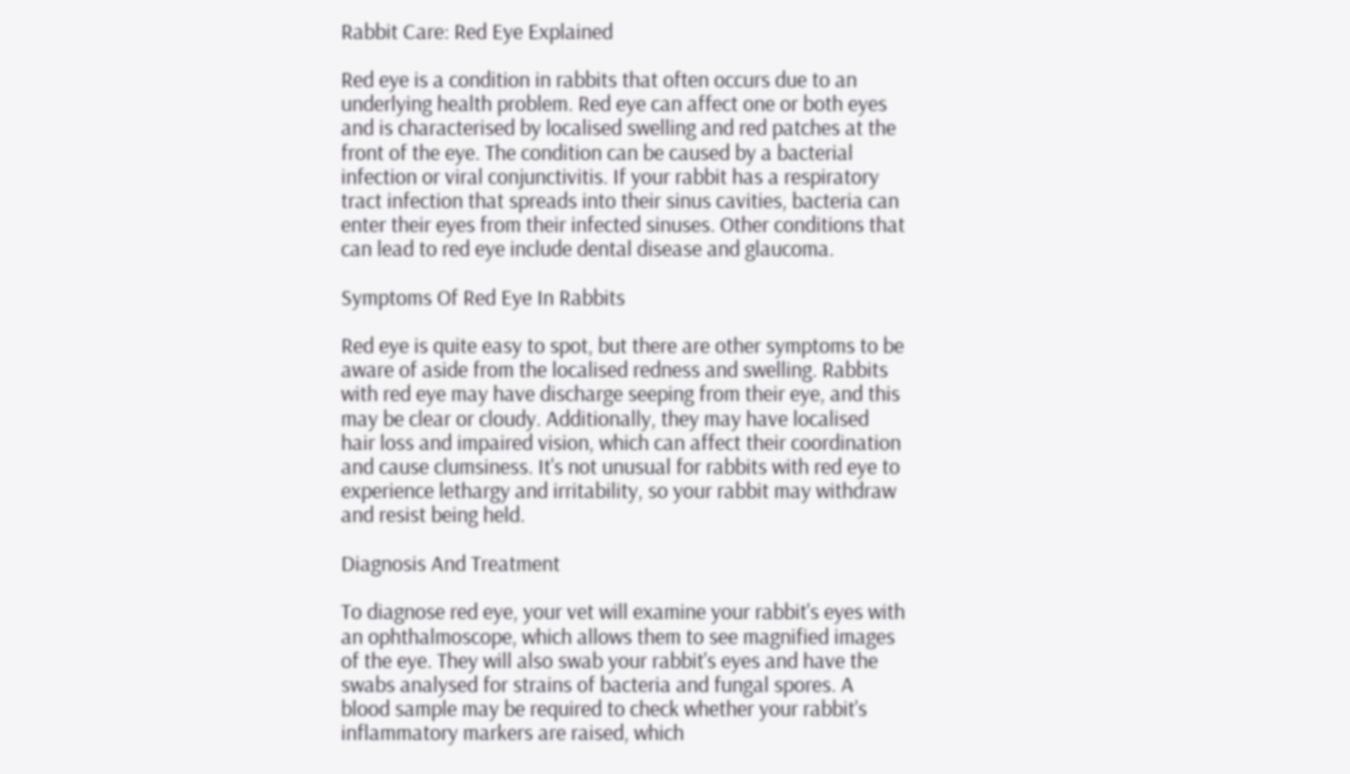Rabbit Care: Red Eye Explained

Red eye is a condition in rabbits that often occurs due to an underlying health problem. Red eye can affect one or both eyes and is characterised by localised swelling and red patches at the front of the eye. The condition can be caused by a bacterial infection or viral conjunctivitis. If your rabbit has a respiratory tract infection that spreads into their sinus cavities, bacteria can enter their eyes from their infected sinuses. Other conditions that can lead to red eye include dental disease and glaucoma.

Symptoms Of Red Eye In Rabbits

Red eye is quite easy to spot, but there are other symptoms to be aware of aside from the localised redness and swelling. Rabbits with red eye may have discharge seeping from their eye, and this may be clear or cloudy. Additionally, they may have localised hair loss and impaired vision, which can affect their coordination and cause clumsiness. It's not unusual for rabbits with red eye to experience lethargy and irritability, so your rabbit may withdraw and resist being held.

Diagnosis And Treatment

To diagnose red eye, your vet will examine your rabbit's eyes with an ophthalmoscope, which allows them to see magnified images of the eye. They will also swab your rabbit's eyes and have the swabs analysed for strains of bacteria and fungal spores. A blood sample may be required to check whether your rabbit's inflammatory markers are raised, which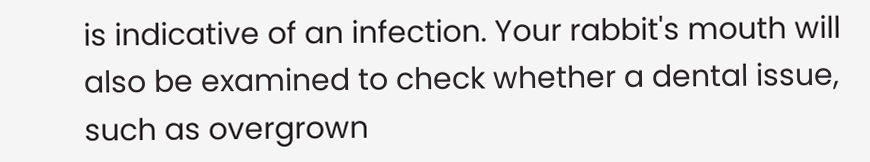is indicative of an infection. Your rabbit's mouth will also be examined to check whether a dental issue, such as overgrown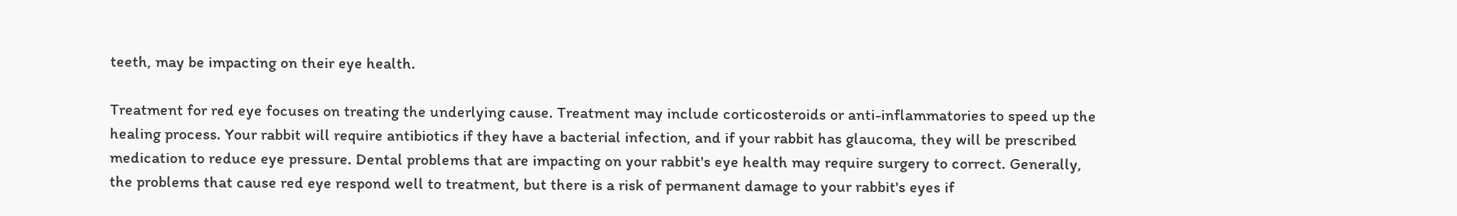teeth, may be impacting on their eye health.

Treatment for red eye focuses on treating the underlying cause. Treatment may include corticosteroids or anti-inflammatories to speed up the healing process. Your rabbit will require antibiotics if they have a bacterial infection, and if your rabbit has glaucoma, they will be prescribed medication to reduce eye pressure. Dental problems that are impacting on your rabbit's eye health may require surgery to correct. Generally, the problems that cause red eye respond well to treatment, but there is a risk of permanent damage to your rabbit's eyes if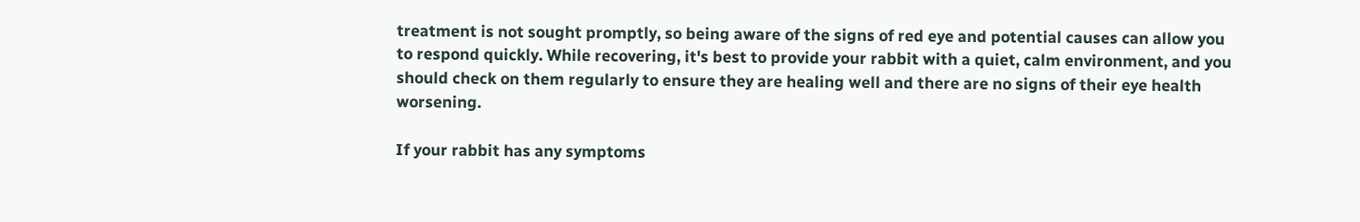treatment is not sought promptly, so being aware of the signs of red eye and potential causes can allow you to respond quickly. While recovering, it's best to provide your rabbit with a quiet, calm environment, and you should check on them regularly to ensure they are healing well and there are no signs of their eye health worsening.

If your rabbit has any symptoms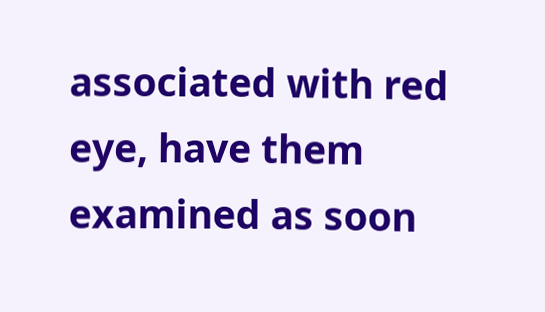associated with red eye, have them examined as soon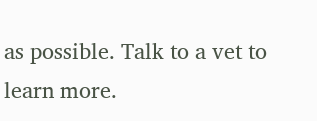as possible. Talk to a vet to learn more.